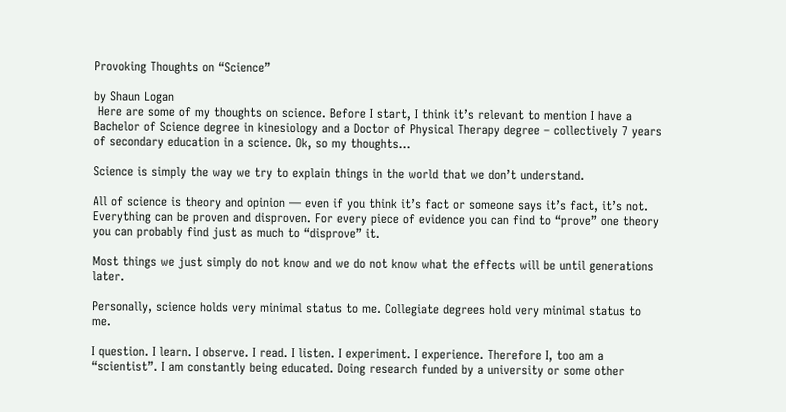Provoking Thoughts on “Science”

by Shaun Logan
 Here are some of my thoughts on science. Before I start, I think it’s relevant to mention I have a Bachelor of Science degree in kinesiology and a Doctor of Physical Therapy degree – collectively 7 years of secondary education in a science. Ok, so my thoughts…

Science is simply the way we try to explain things in the world that we don’t understand.

All of science is theory and opinion — even if you think it’s fact or someone says it’s fact, it’s not. Everything can be proven and disproven. For every piece of evidence you can find to “prove” one theory you can probably find just as much to “disprove” it.

Most things we just simply do not know and we do not know what the effects will be until generations later.

Personally, science holds very minimal status to me. Collegiate degrees hold very minimal status to me.

I question. I learn. I observe. I read. I listen. I experiment. I experience. Therefore I, too am a “scientist”. I am constantly being educated. Doing research funded by a university or some other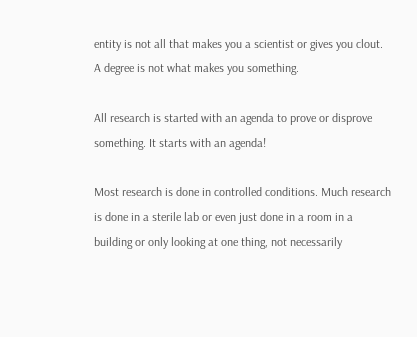entity is not all that makes you a scientist or gives you clout. A degree is not what makes you something.

All research is started with an agenda to prove or disprove something. It starts with an agenda!

Most research is done in controlled conditions. Much research is done in a sterile lab or even just done in a room in a building or only looking at one thing, not necessarily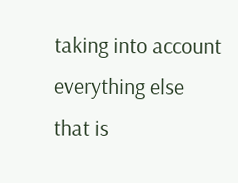taking into account everything else that is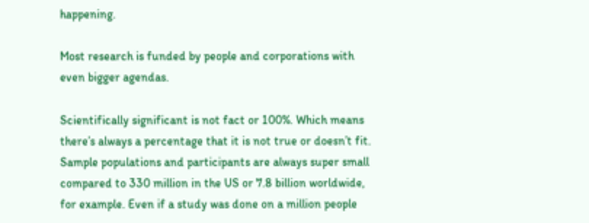happening.

Most research is funded by people and corporations with even bigger agendas.

Scientifically significant is not fact or 100%. Which means there’s always a percentage that it is not true or doesn’t fit. Sample populations and participants are always super small compared to 330 million in the US or 7.8 billion worldwide, for example. Even if a study was done on a million people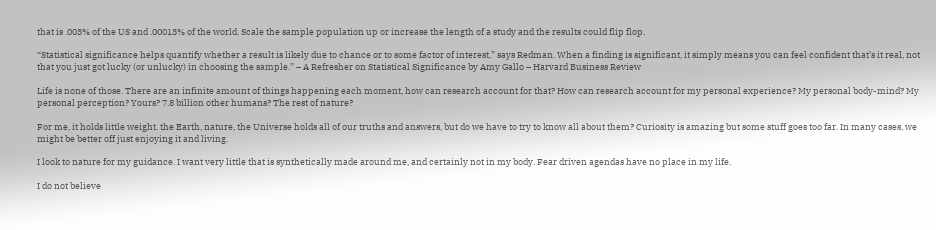that is .003% of the US and .00013% of the world. Scale the sample population up or increase the length of a study and the results could flip flop.

“Statistical significance helps quantify whether a result is likely due to chance or to some factor of interest,” says Redman. When a finding is significant, it simply means you can feel confident that’s it real, not that you just got lucky (or unlucky) in choosing the sample.” – A Refresher on Statistical Significance by Amy Gallo – Harvard Business Review

Life is none of those. There are an infinite amount of things happening each moment, how can research account for that? How can research account for my personal experience? My personal body-mind? My personal perception? Yours? 7.8 billion other humans? The rest of nature?

For me, it holds little weight. the Earth, nature, the Universe holds all of our truths and answers, but do we have to try to know all about them? Curiosity is amazing but some stuff goes too far. In many cases, we might be better off just enjoying it and living.

I look to nature for my guidance. I want very little that is synthetically made around me, and certainly not in my body. Fear driven agendas have no place in my life.

I do not believe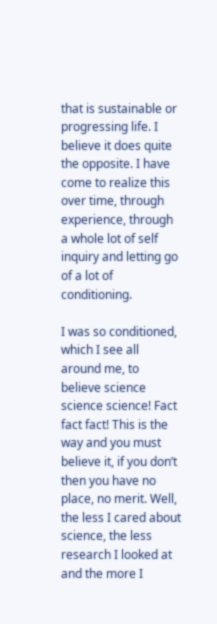that is sustainable or progressing life. I believe it does quite the opposite. I have come to realize this over time, through experience, through a whole lot of self inquiry and letting go of a lot of conditioning.

I was so conditioned, which I see all around me, to believe science science science! Fact fact fact! This is the way and you must believe it, if you don’t then you have no place, no merit. Well, the less I cared about science, the less research I looked at and the more I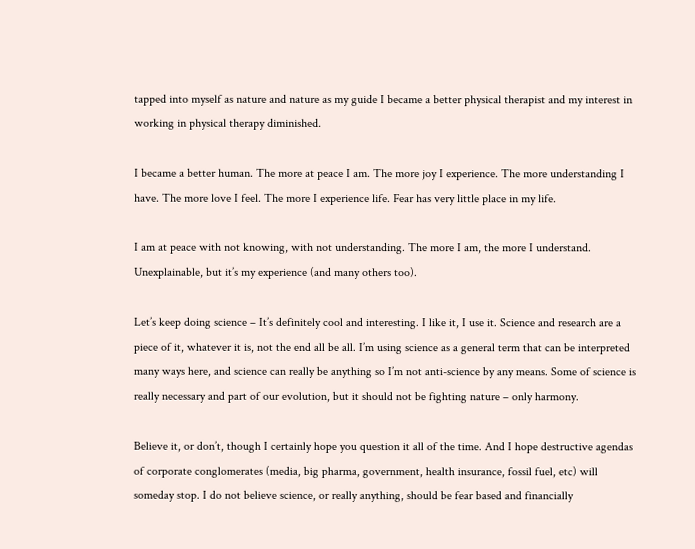tapped into myself as nature and nature as my guide I became a better physical therapist and my interest in working in physical therapy diminished.

I became a better human. The more at peace I am. The more joy I experience. The more understanding I have. The more love I feel. The more I experience life. Fear has very little place in my life.

I am at peace with not knowing, with not understanding. The more I am, the more I understand. Unexplainable, but it’s my experience (and many others too).

Let’s keep doing science – It’s definitely cool and interesting. I like it, I use it. Science and research are a piece of it, whatever it is, not the end all be all. I’m using science as a general term that can be interpreted many ways here, and science can really be anything so I’m not anti-science by any means. Some of science is really necessary and part of our evolution, but it should not be fighting nature – only harmony.

Believe it, or don’t, though I certainly hope you question it all of the time. And I hope destructive agendas of corporate conglomerates (media, big pharma, government, health insurance, fossil fuel, etc) will someday stop. I do not believe science, or really anything, should be fear based and financially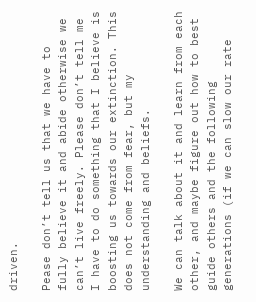driven.

Pease don’t tell us that we have to fully believe it and abide otherwise we can’t live freely. Please don’t tell me I have to do something that I believe is boosting us towards our extinction. This does not come from fear, but my understanding and beliefs.

We can talk about it and learn from each other, and maybe figure out how to best guide others and the following generations (if we can slow our rate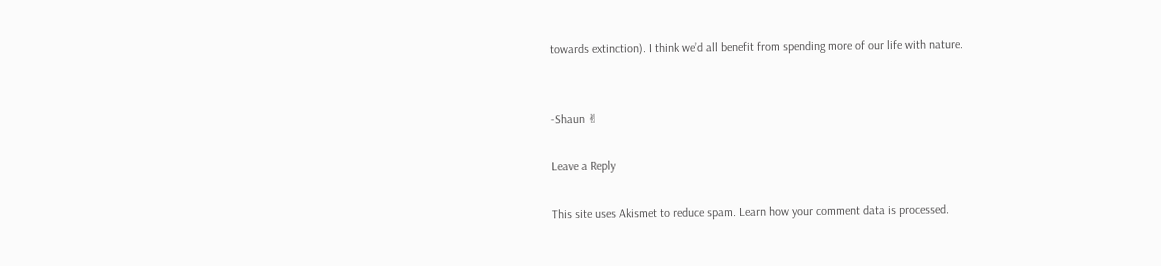towards extinction). I think we’d all benefit from spending more of our life with nature.


-Shaun ✌

Leave a Reply

This site uses Akismet to reduce spam. Learn how your comment data is processed.